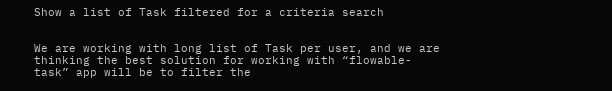Show a list of Task filtered for a criteria search


We are working with long list of Task per user, and we are thinking the best solution for working with “flowable-task” app will be to filter the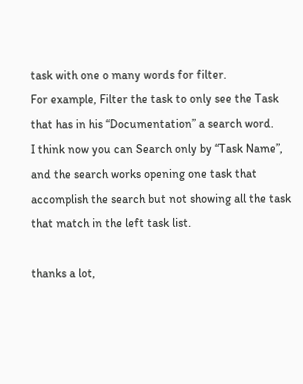task with one o many words for filter.
For example, Filter the task to only see the Task that has in his “Documentation” a search word.
I think now you can Search only by “Task Name”, and the search works opening one task that accomplish the search but not showing all the task that match in the left task list.

thanks a lot,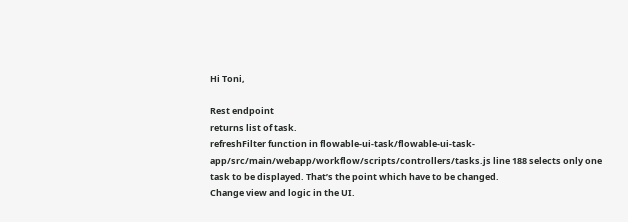Hi Toni,

Rest endpoint
returns list of task.
refreshFilter function in flowable-ui-task/flowable-ui-task-app/src/main/webapp/workflow/scripts/controllers/tasks.js line 188 selects only one task to be displayed. That’s the point which have to be changed.
Change view and logic in the UI.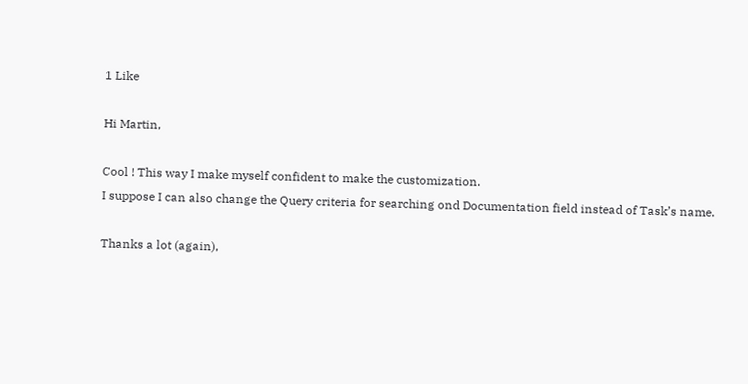1 Like

Hi Martin,

Cool ! This way I make myself confident to make the customization.
I suppose I can also change the Query criteria for searching ond Documentation field instead of Task’s name.

Thanks a lot (again),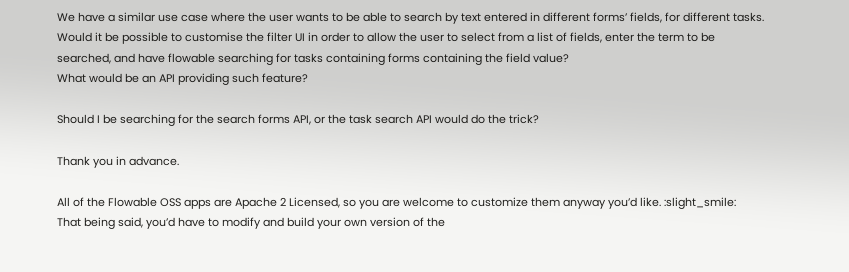We have a similar use case where the user wants to be able to search by text entered in different forms’ fields, for different tasks.
Would it be possible to customise the filter UI in order to allow the user to select from a list of fields, enter the term to be searched, and have flowable searching for tasks containing forms containing the field value?
What would be an API providing such feature?

Should I be searching for the search forms API, or the task search API would do the trick?

Thank you in advance.

All of the Flowable OSS apps are Apache 2 Licensed, so you are welcome to customize them anyway you’d like. :slight_smile:
That being said, you’d have to modify and build your own version of the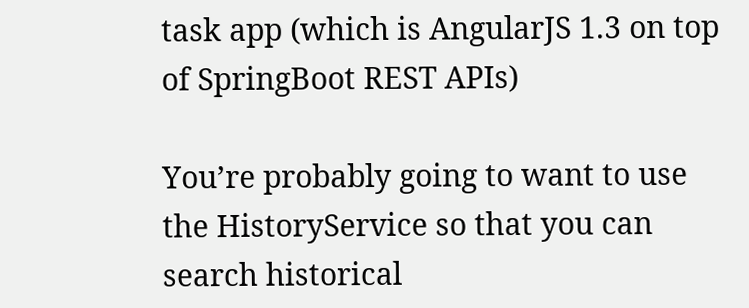task app (which is AngularJS 1.3 on top of SpringBoot REST APIs)

You’re probably going to want to use the HistoryService so that you can search historical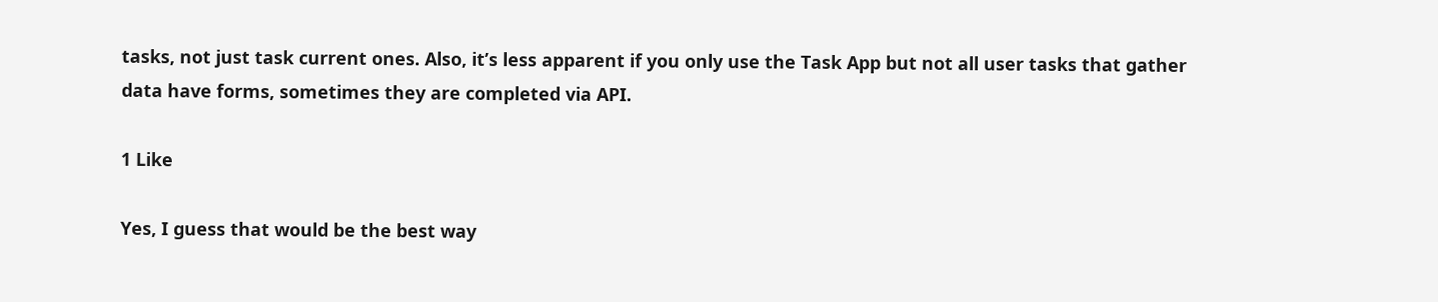tasks, not just task current ones. Also, it’s less apparent if you only use the Task App but not all user tasks that gather data have forms, sometimes they are completed via API.

1 Like

Yes, I guess that would be the best way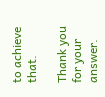to achieve that.

Thank you for your answer.